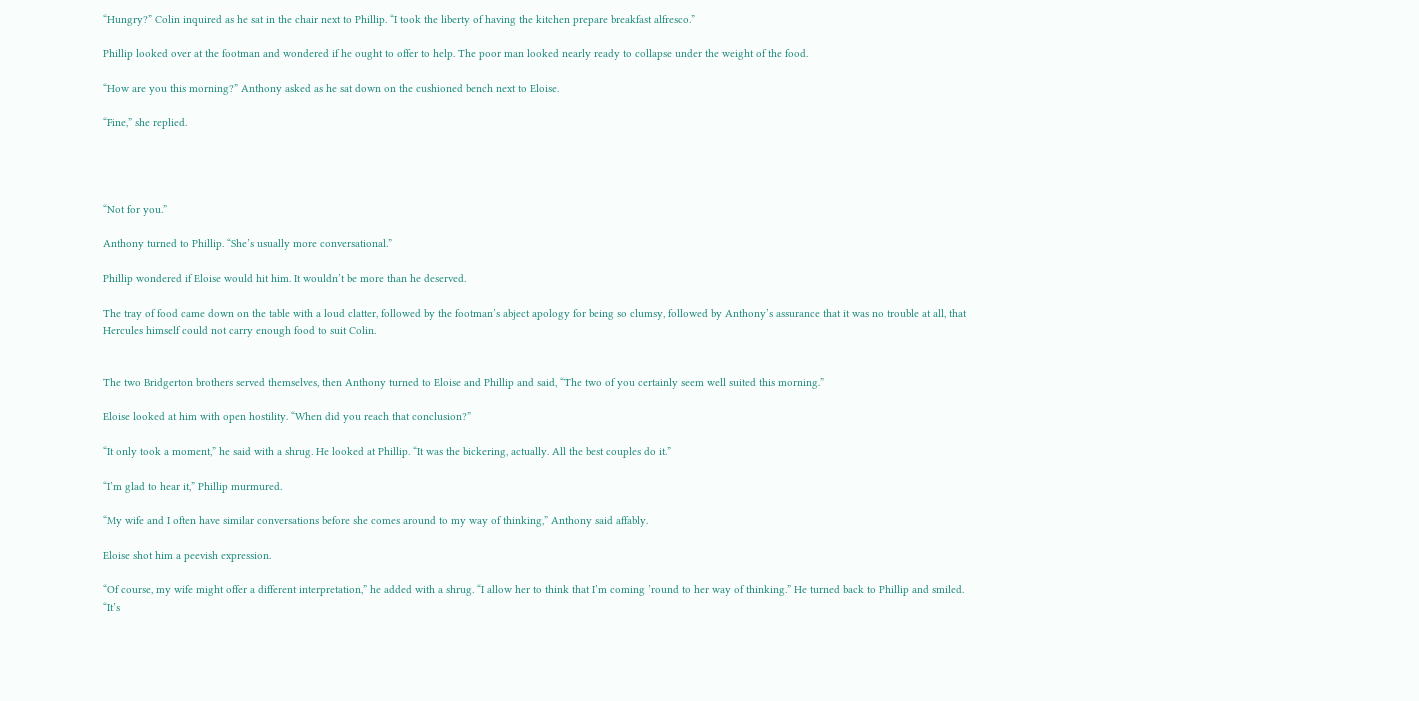“Hungry?” Colin inquired as he sat in the chair next to Phillip. “I took the liberty of having the kitchen prepare breakfast alfresco.”

Phillip looked over at the footman and wondered if he ought to offer to help. The poor man looked nearly ready to collapse under the weight of the food.

“How are you this morning?” Anthony asked as he sat down on the cushioned bench next to Eloise.

“Fine,” she replied.




“Not for you.”

Anthony turned to Phillip. “She’s usually more conversational.”

Phillip wondered if Eloise would hit him. It wouldn’t be more than he deserved.

The tray of food came down on the table with a loud clatter, followed by the footman’s abject apology for being so clumsy, followed by Anthony’s assurance that it was no trouble at all, that Hercules himself could not carry enough food to suit Colin.


The two Bridgerton brothers served themselves, then Anthony turned to Eloise and Phillip and said, “The two of you certainly seem well suited this morning.”

Eloise looked at him with open hostility. “When did you reach that conclusion?”

“It only took a moment,” he said with a shrug. He looked at Phillip. “It was the bickering, actually. All the best couples do it.”

“I’m glad to hear it,” Phillip murmured.

“My wife and I often have similar conversations before she comes around to my way of thinking,” Anthony said affably.

Eloise shot him a peevish expression.

“Of course, my wife might offer a different interpretation,” he added with a shrug. “I allow her to think that I’m coming ’round to her way of thinking.” He turned back to Phillip and smiled. “It’s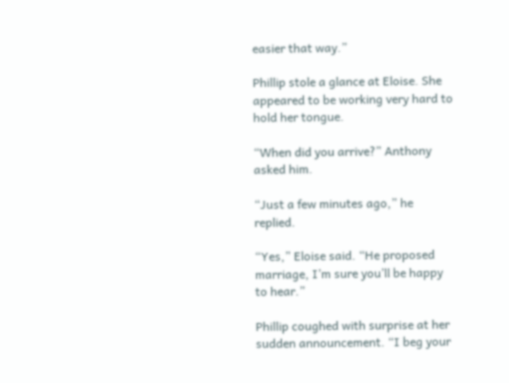easier that way.”

Phillip stole a glance at Eloise. She appeared to be working very hard to hold her tongue.

“When did you arrive?” Anthony asked him.

“Just a few minutes ago,” he replied.

“Yes,” Eloise said. “He proposed marriage, I’m sure you’ll be happy to hear.”

Phillip coughed with surprise at her sudden announcement. “I beg your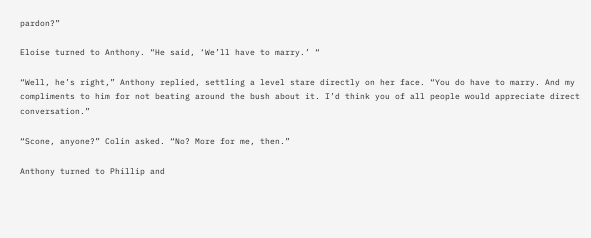pardon?”

Eloise turned to Anthony. “He said, ‘We’ll have to marry.’ “

“Well, he’s right,” Anthony replied, settling a level stare directly on her face. “You do have to marry. And my compliments to him for not beating around the bush about it. I’d think you of all people would appreciate direct conversation.”

“Scone, anyone?” Colin asked. “No? More for me, then.”

Anthony turned to Phillip and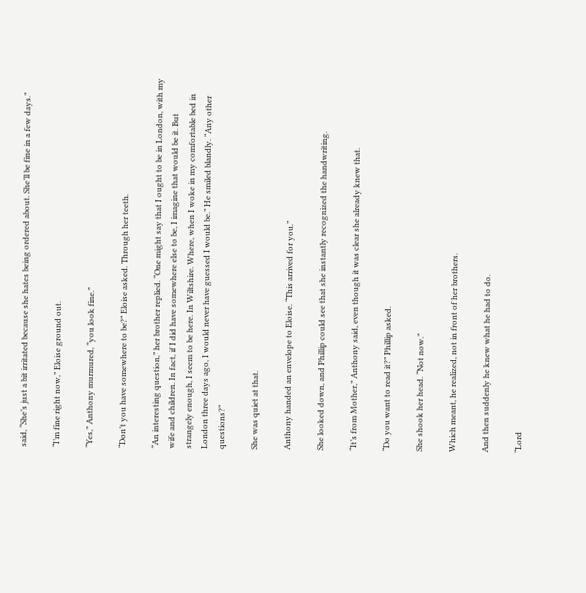said, “She’s just a bit irritated because she hates being ordered about. She’ll be fine in a few days.”

“I’m fine right now,” Eloise ground out.

“Yes,” Anthony murmured, “you look fine.”

“Don’t you have somewhere to be?” Eloise asked. Through her teeth.

“An interesting question,” her brother replied. “One might say that I ought to be in London, with my wife and children. In fact, if I did have somewhere else to be, I imagine that would be it. But strangely enough, I seem to be here. In Wiltshire. Where, when I woke in my comfortable bed in London three days ago, I would never have guessed I would be.” He smiled blandly. “Any other questions?”

She was quiet at that.

Anthony handed an envelope to Eloise. “This arrived for you.”

She looked down, and Phillip could see that she instantly recognized the handwriting.

“It’s from Mother,” Anthony said, even though it was clear she already knew that.

“Do you want to read it?” Phillip asked.

She shook her head. “Not now.”

Which meant, he realized, not in front of her brothers.

And then suddenly he knew what he had to do.

“Lord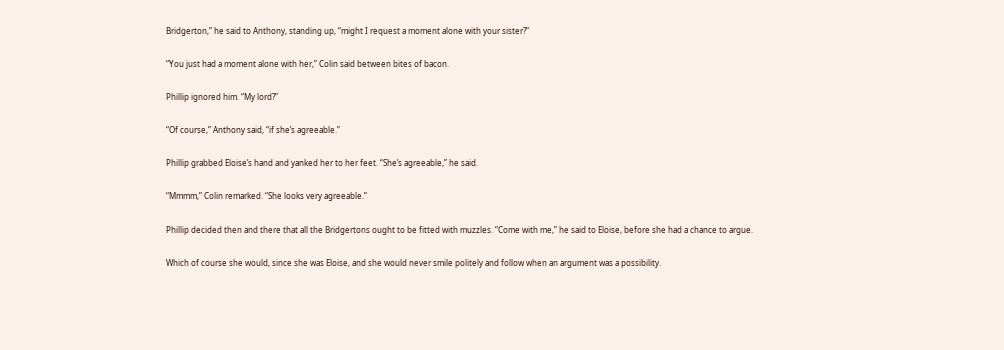Bridgerton,” he said to Anthony, standing up, “might I request a moment alone with your sister?”

“You just had a moment alone with her,” Colin said between bites of bacon.

Phillip ignored him. “My lord?”

“Of course,” Anthony said, “if she’s agreeable.”

Phillip grabbed Eloise’s hand and yanked her to her feet. “She’s agreeable,” he said.

“Mmmm,” Colin remarked. “She looks very agreeable.”

Phillip decided then and there that all the Bridgertons ought to be fitted with muzzles. “Come with me,” he said to Eloise, before she had a chance to argue.

Which of course she would, since she was Eloise, and she would never smile politely and follow when an argument was a possibility.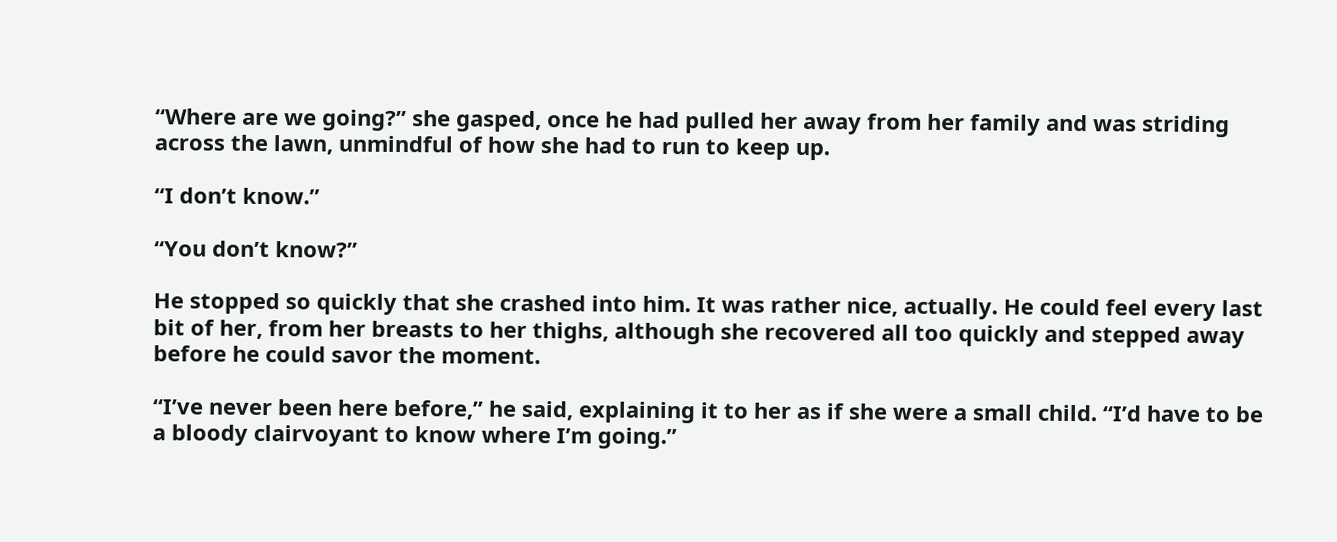“Where are we going?” she gasped, once he had pulled her away from her family and was striding across the lawn, unmindful of how she had to run to keep up.

“I don’t know.”

“You don’t know?”

He stopped so quickly that she crashed into him. It was rather nice, actually. He could feel every last bit of her, from her breasts to her thighs, although she recovered all too quickly and stepped away before he could savor the moment.

“I’ve never been here before,” he said, explaining it to her as if she were a small child. “I’d have to be a bloody clairvoyant to know where I’m going.”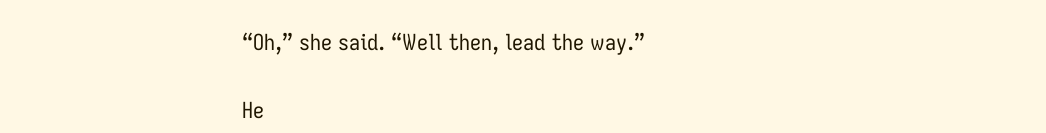“Oh,” she said. “Well then, lead the way.”

He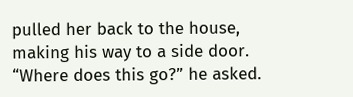pulled her back to the house, making his way to a side door. “Where does this go?” he asked.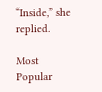“Inside,” she replied.

Most Popular